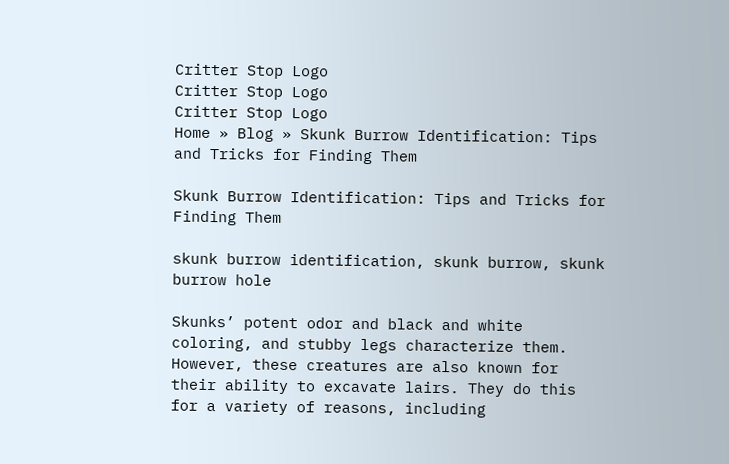Critter Stop Logo
Critter Stop Logo
Critter Stop Logo
Home » Blog » Skunk Burrow Identification: Tips and Tricks for Finding Them

Skunk Burrow Identification: Tips and Tricks for Finding Them

skunk burrow identification, skunk burrow, skunk burrow hole

Skunks’ potent odor and black and white coloring, and stubby legs characterize them. However, these creatures are also known for their ability to excavate lairs. They do this for a variety of reasons, including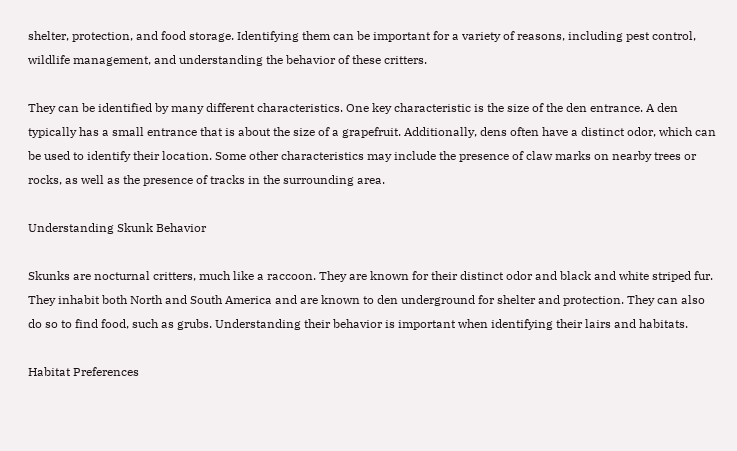shelter, protection, and food storage. Identifying them can be important for a variety of reasons, including pest control, wildlife management, and understanding the behavior of these critters.

They can be identified by many different characteristics. One key characteristic is the size of the den entrance. A den typically has a small entrance that is about the size of a grapefruit. Additionally, dens often have a distinct odor, which can be used to identify their location. Some other characteristics may include the presence of claw marks on nearby trees or rocks, as well as the presence of tracks in the surrounding area.

Understanding Skunk Behavior

Skunks are nocturnal critters, much like a raccoon. They are known for their distinct odor and black and white striped fur. They inhabit both North and South America and are known to den underground for shelter and protection. They can also do so to find food, such as grubs. Understanding their behavior is important when identifying their lairs and habitats.

Habitat Preferences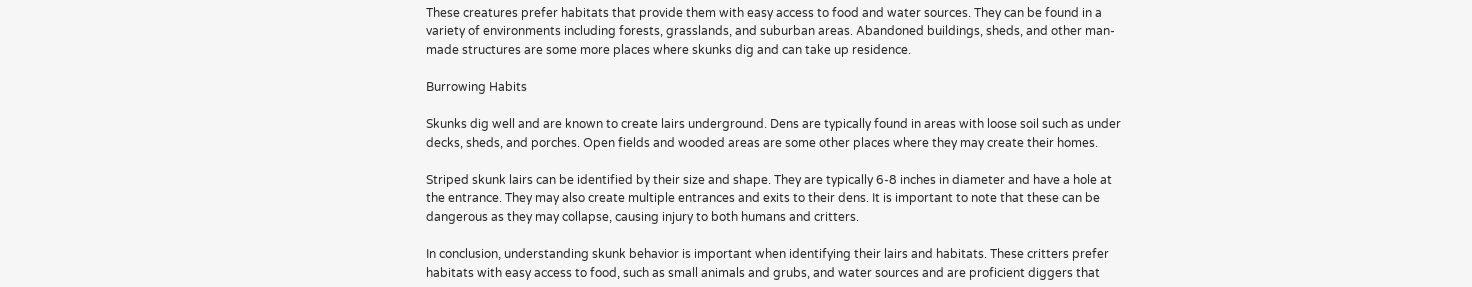These creatures prefer habitats that provide them with easy access to food and water sources. They can be found in a variety of environments including forests, grasslands, and suburban areas. Abandoned buildings, sheds, and other man-made structures are some more places where skunks dig and can take up residence.

Burrowing Habits

Skunks dig well and are known to create lairs underground. Dens are typically found in areas with loose soil such as under decks, sheds, and porches. Open fields and wooded areas are some other places where they may create their homes.

Striped skunk lairs can be identified by their size and shape. They are typically 6-8 inches in diameter and have a hole at the entrance. They may also create multiple entrances and exits to their dens. It is important to note that these can be dangerous as they may collapse, causing injury to both humans and critters.

In conclusion, understanding skunk behavior is important when identifying their lairs and habitats. These critters prefer habitats with easy access to food, such as small animals and grubs, and water sources and are proficient diggers that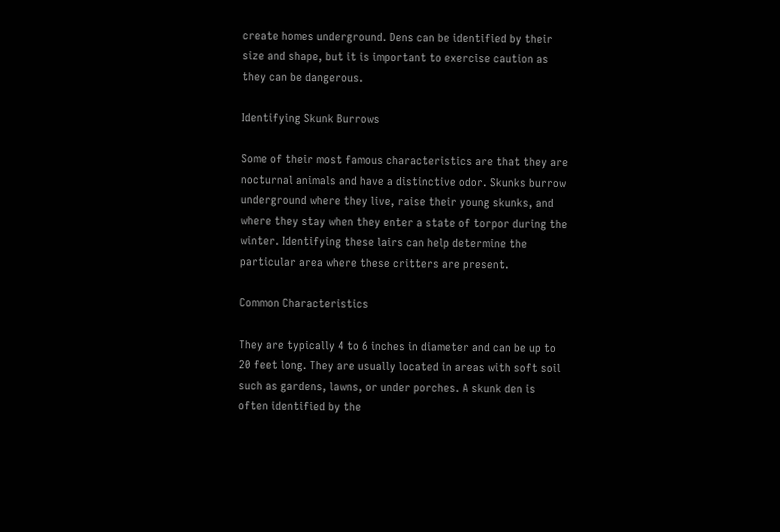create homes underground. Dens can be identified by their size and shape, but it is important to exercise caution as they can be dangerous.

Identifying Skunk Burrows

Some of their most famous characteristics are that they are nocturnal animals and have a distinctive odor. Skunks burrow underground where they live, raise their young skunks, and where they stay when they enter a state of torpor during the winter. Identifying these lairs can help determine the particular area where these critters are present.

Common Characteristics

They are typically 4 to 6 inches in diameter and can be up to 20 feet long. They are usually located in areas with soft soil such as gardens, lawns, or under porches. A skunk den is often identified by the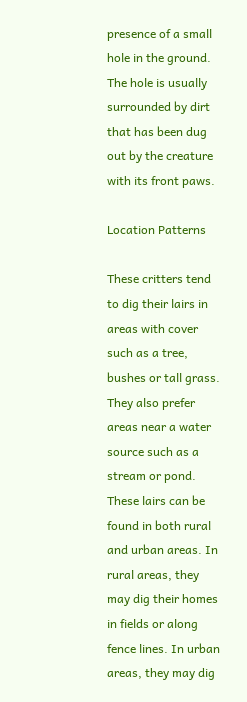presence of a small hole in the ground. The hole is usually surrounded by dirt that has been dug out by the creature with its front paws.

Location Patterns

These critters tend to dig their lairs in areas with cover such as a tree, bushes or tall grass. They also prefer areas near a water source such as a stream or pond. These lairs can be found in both rural and urban areas. In rural areas, they may dig their homes in fields or along fence lines. In urban areas, they may dig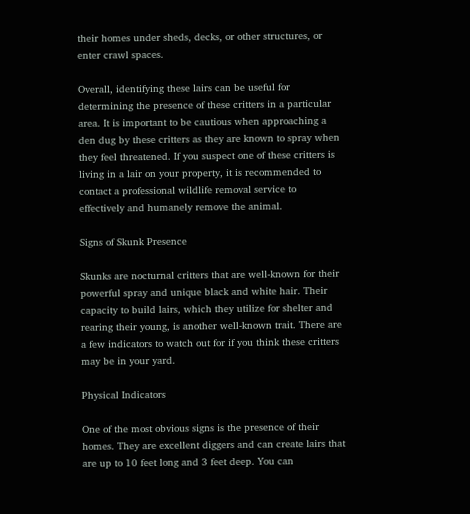their homes under sheds, decks, or other structures, or enter crawl spaces.

Overall, identifying these lairs can be useful for determining the presence of these critters in a particular area. It is important to be cautious when approaching a den dug by these critters as they are known to spray when they feel threatened. If you suspect one of these critters is living in a lair on your property, it is recommended to contact a professional wildlife removal service to effectively and humanely remove the animal.

Signs of Skunk Presence

Skunks are nocturnal critters that are well-known for their powerful spray and unique black and white hair. Their capacity to build lairs, which they utilize for shelter and rearing their young, is another well-known trait. There are a few indicators to watch out for if you think these critters may be in your yard.

Physical Indicators

One of the most obvious signs is the presence of their homes. They are excellent diggers and can create lairs that are up to 10 feet long and 3 feet deep. You can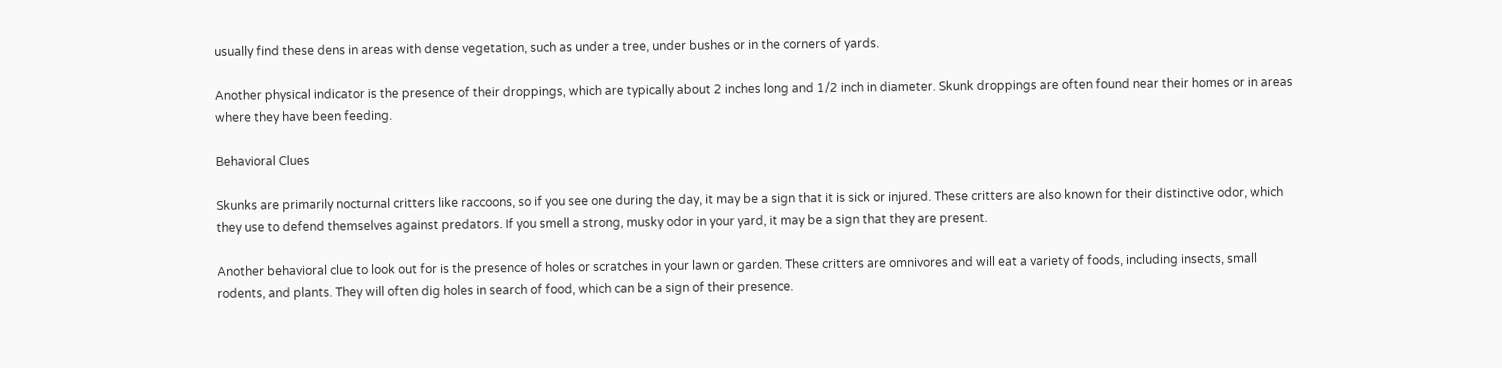usually find these dens in areas with dense vegetation, such as under a tree, under bushes or in the corners of yards.

Another physical indicator is the presence of their droppings, which are typically about 2 inches long and 1/2 inch in diameter. Skunk droppings are often found near their homes or in areas where they have been feeding.

Behavioral Clues

Skunks are primarily nocturnal critters like raccoons, so if you see one during the day, it may be a sign that it is sick or injured. These critters are also known for their distinctive odor, which they use to defend themselves against predators. If you smell a strong, musky odor in your yard, it may be a sign that they are present.

Another behavioral clue to look out for is the presence of holes or scratches in your lawn or garden. These critters are omnivores and will eat a variety of foods, including insects, small rodents, and plants. They will often dig holes in search of food, which can be a sign of their presence.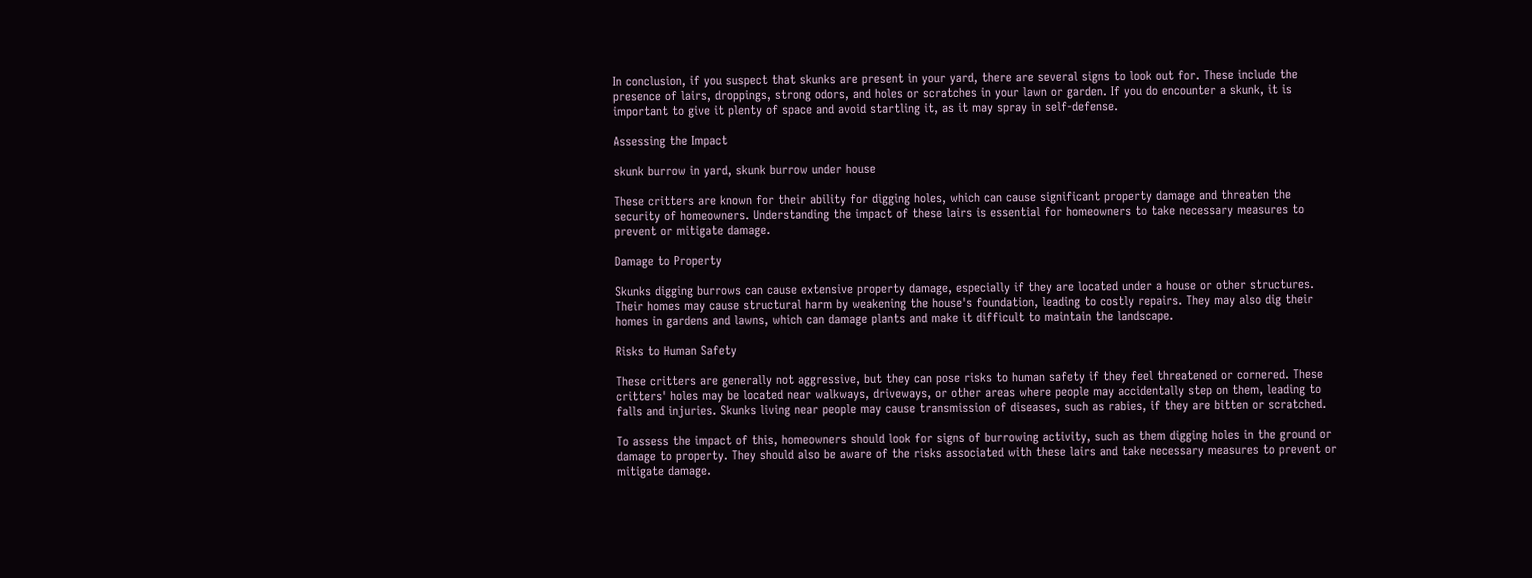In conclusion, if you suspect that skunks are present in your yard, there are several signs to look out for. These include the presence of lairs, droppings, strong odors, and holes or scratches in your lawn or garden. If you do encounter a skunk, it is important to give it plenty of space and avoid startling it, as it may spray in self-defense.

Assessing the Impact

skunk burrow in yard, skunk burrow under house

These critters are known for their ability for digging holes, which can cause significant property damage and threaten the security of homeowners. Understanding the impact of these lairs is essential for homeowners to take necessary measures to prevent or mitigate damage.

Damage to Property

Skunks digging burrows can cause extensive property damage, especially if they are located under a house or other structures. Their homes may cause structural harm by weakening the house's foundation, leading to costly repairs. They may also dig their homes in gardens and lawns, which can damage plants and make it difficult to maintain the landscape.

Risks to Human Safety

These critters are generally not aggressive, but they can pose risks to human safety if they feel threatened or cornered. These critters' holes may be located near walkways, driveways, or other areas where people may accidentally step on them, leading to falls and injuries. Skunks living near people may cause transmission of diseases, such as rabies, if they are bitten or scratched.

To assess the impact of this, homeowners should look for signs of burrowing activity, such as them digging holes in the ground or damage to property. They should also be aware of the risks associated with these lairs and take necessary measures to prevent or mitigate damage.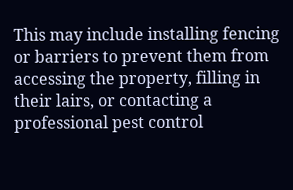This may include installing fencing or barriers to prevent them from accessing the property, filling in their lairs, or contacting a professional pest control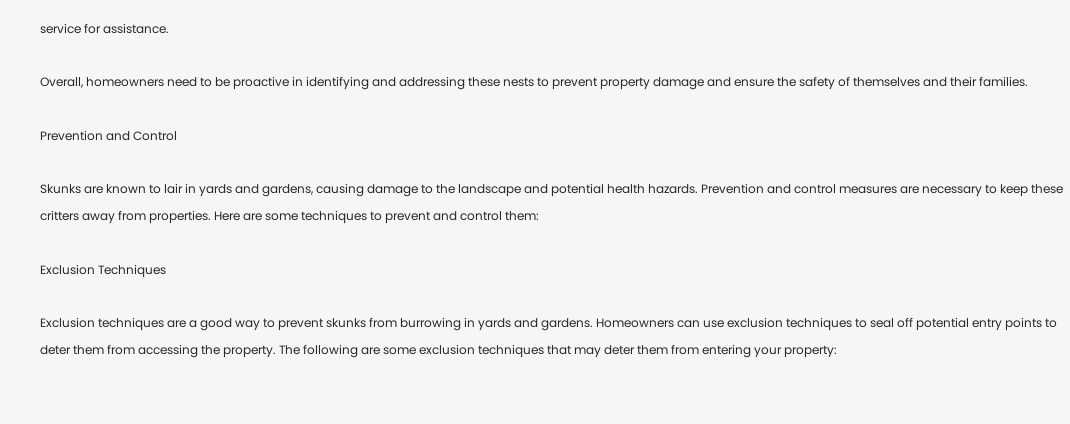service for assistance.

Overall, homeowners need to be proactive in identifying and addressing these nests to prevent property damage and ensure the safety of themselves and their families.

Prevention and Control

Skunks are known to lair in yards and gardens, causing damage to the landscape and potential health hazards. Prevention and control measures are necessary to keep these critters away from properties. Here are some techniques to prevent and control them:

Exclusion Techniques

Exclusion techniques are a good way to prevent skunks from burrowing in yards and gardens. Homeowners can use exclusion techniques to seal off potential entry points to deter them from accessing the property. The following are some exclusion techniques that may deter them from entering your property: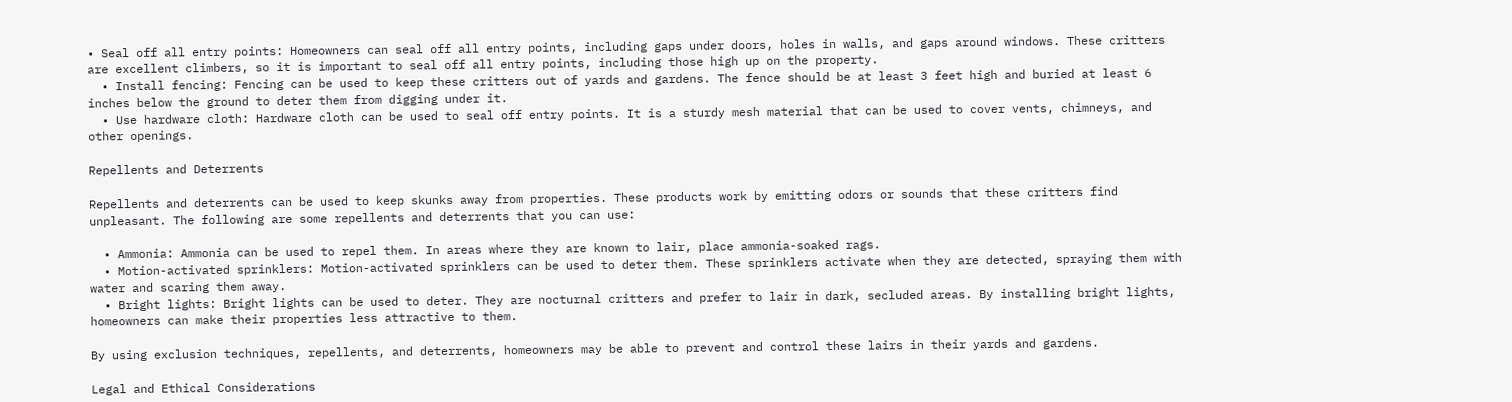• Seal off all entry points: Homeowners can seal off all entry points, including gaps under doors, holes in walls, and gaps around windows. These critters are excellent climbers, so it is important to seal off all entry points, including those high up on the property.
  • Install fencing: Fencing can be used to keep these critters out of yards and gardens. The fence should be at least 3 feet high and buried at least 6 inches below the ground to deter them from digging under it.
  • Use hardware cloth: Hardware cloth can be used to seal off entry points. It is a sturdy mesh material that can be used to cover vents, chimneys, and other openings.

Repellents and Deterrents

Repellents and deterrents can be used to keep skunks away from properties. These products work by emitting odors or sounds that these critters find unpleasant. The following are some repellents and deterrents that you can use:

  • Ammonia: Ammonia can be used to repel them. In areas where they are known to lair, place ammonia-soaked rags.
  • Motion-activated sprinklers: Motion-activated sprinklers can be used to deter them. These sprinklers activate when they are detected, spraying them with water and scaring them away.
  • Bright lights: Bright lights can be used to deter. They are nocturnal critters and prefer to lair in dark, secluded areas. By installing bright lights, homeowners can make their properties less attractive to them.

By using exclusion techniques, repellents, and deterrents, homeowners may be able to prevent and control these lairs in their yards and gardens.

Legal and Ethical Considerations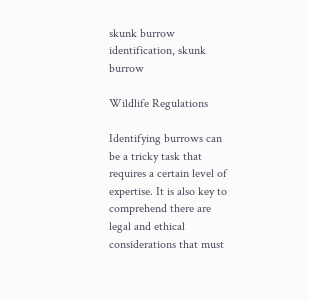skunk burrow identification, skunk burrow

Wildlife Regulations

Identifying burrows can be a tricky task that requires a certain level of expertise. It is also key to comprehend there are legal and ethical considerations that must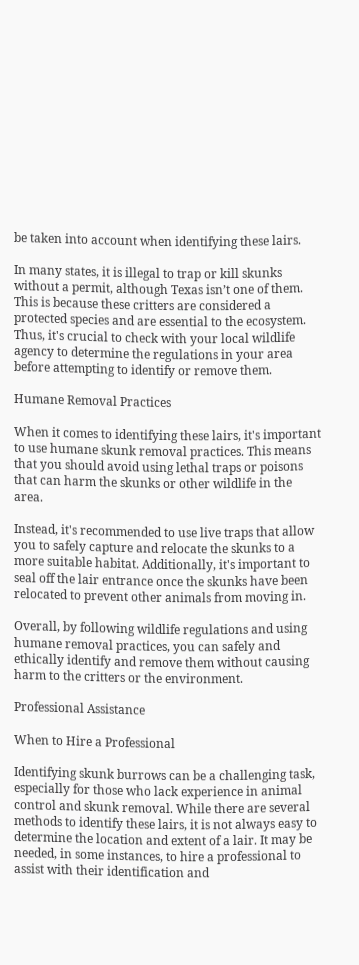be taken into account when identifying these lairs.

In many states, it is illegal to trap or kill skunks without a permit, although Texas isn’t one of them. This is because these critters are considered a protected species and are essential to the ecosystem. Thus, it's crucial to check with your local wildlife agency to determine the regulations in your area before attempting to identify or remove them.

Humane Removal Practices

When it comes to identifying these lairs, it's important to use humane skunk removal practices. This means that you should avoid using lethal traps or poisons that can harm the skunks or other wildlife in the area.

Instead, it's recommended to use live traps that allow you to safely capture and relocate the skunks to a more suitable habitat. Additionally, it's important to seal off the lair entrance once the skunks have been relocated to prevent other animals from moving in.

Overall, by following wildlife regulations and using humane removal practices, you can safely and ethically identify and remove them without causing harm to the critters or the environment.

Professional Assistance

When to Hire a Professional

Identifying skunk burrows can be a challenging task, especially for those who lack experience in animal control and skunk removal. While there are several methods to identify these lairs, it is not always easy to determine the location and extent of a lair. It may be needed, in some instances, to hire a professional to assist with their identification and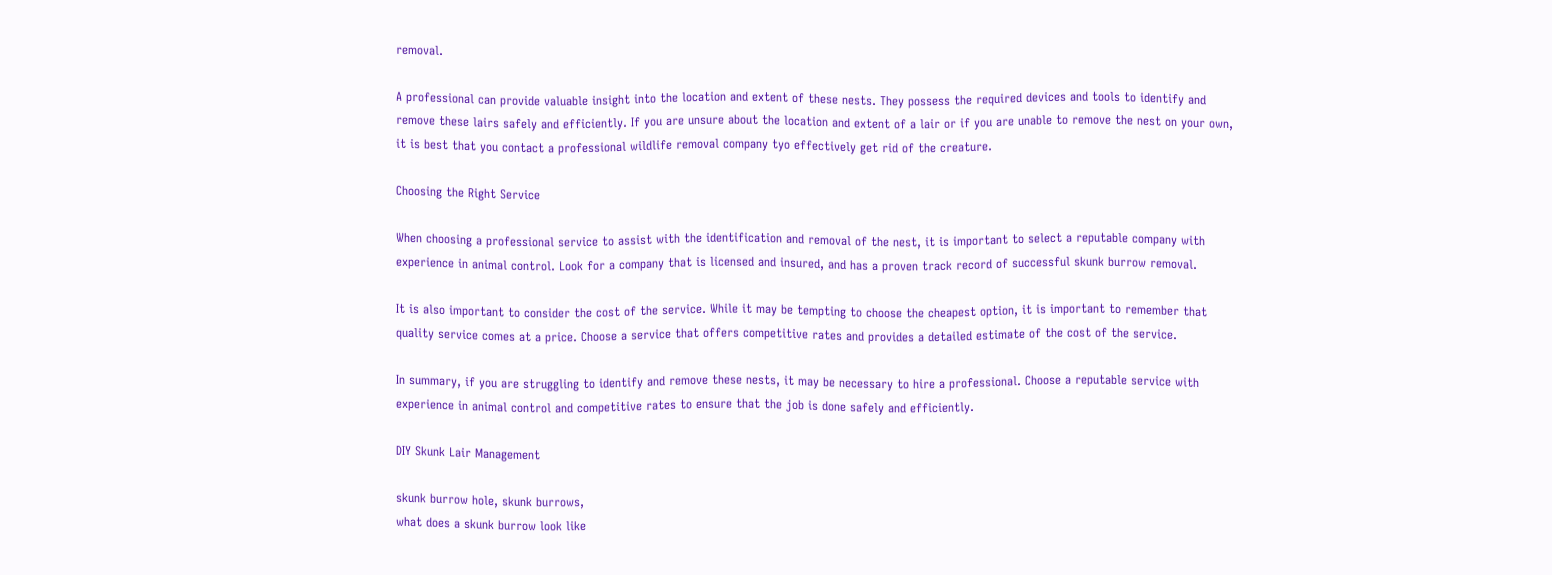removal.

A professional can provide valuable insight into the location and extent of these nests. They possess the required devices and tools to identify and remove these lairs safely and efficiently. If you are unsure about the location and extent of a lair or if you are unable to remove the nest on your own, it is best that you contact a professional wildlife removal company tyo effectively get rid of the creature.

Choosing the Right Service

When choosing a professional service to assist with the identification and removal of the nest, it is important to select a reputable company with experience in animal control. Look for a company that is licensed and insured, and has a proven track record of successful skunk burrow removal.

It is also important to consider the cost of the service. While it may be tempting to choose the cheapest option, it is important to remember that quality service comes at a price. Choose a service that offers competitive rates and provides a detailed estimate of the cost of the service.

In summary, if you are struggling to identify and remove these nests, it may be necessary to hire a professional. Choose a reputable service with experience in animal control and competitive rates to ensure that the job is done safely and efficiently.

DIY Skunk Lair Management

skunk burrow hole, skunk burrows,
what does a skunk burrow look like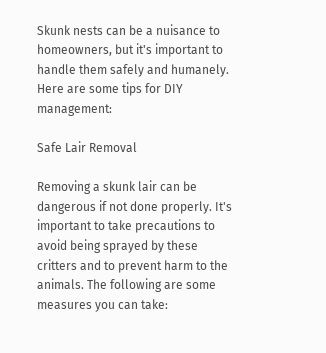Skunk nests can be a nuisance to homeowners, but it's important to handle them safely and humanely. Here are some tips for DIY management:

Safe Lair Removal

Removing a skunk lair can be dangerous if not done properly. It's important to take precautions to avoid being sprayed by these critters and to prevent harm to the animals. The following are some measures you can take: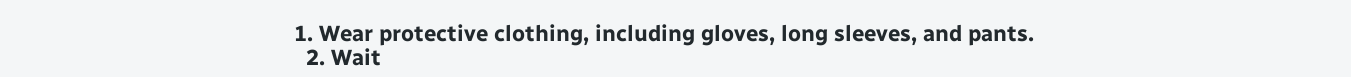1. Wear protective clothing, including gloves, long sleeves, and pants.
  2. Wait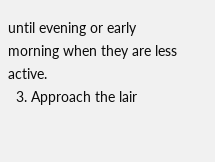until evening or early morning when they are less active.
  3. Approach the lair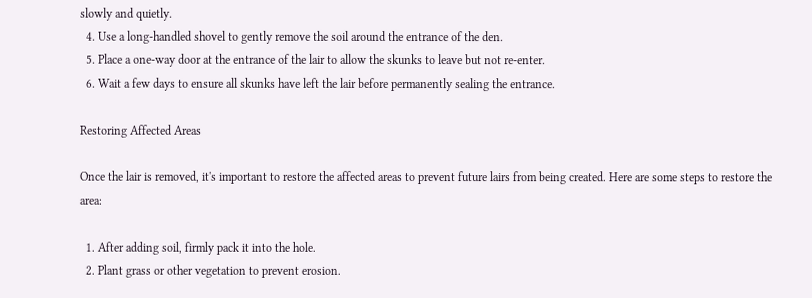slowly and quietly.
  4. Use a long-handled shovel to gently remove the soil around the entrance of the den.
  5. Place a one-way door at the entrance of the lair to allow the skunks to leave but not re-enter.
  6. Wait a few days to ensure all skunks have left the lair before permanently sealing the entrance.

Restoring Affected Areas

Once the lair is removed, it's important to restore the affected areas to prevent future lairs from being created. Here are some steps to restore the area:

  1. After adding soil, firmly pack it into the hole.
  2. Plant grass or other vegetation to prevent erosion.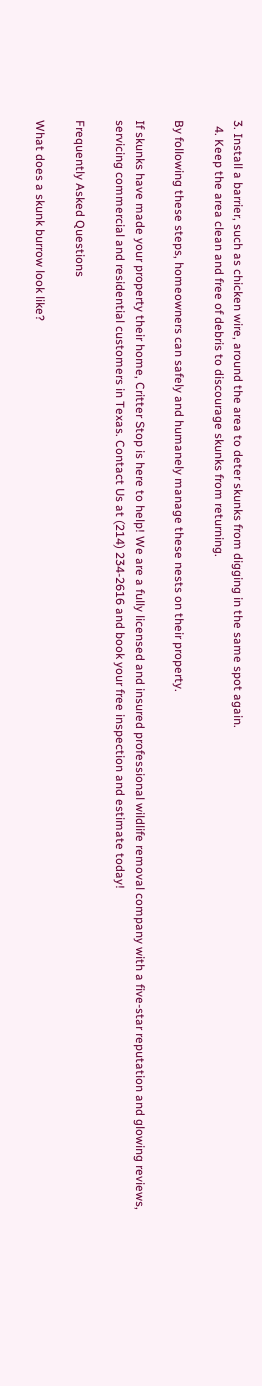3. Install a barrier, such as chicken wire, around the area to deter skunks from digging in the same spot again.
  4. Keep the area clean and free of debris to discourage skunks from returning.

By following these steps, homeowners can safely and humanely manage these nests on their property.

If skunks have made your property their home, Critter Stop is here to help! We are a fully licensed and insured professional wildlife removal company with a five-star reputation and glowing reviews, servicing commercial and residential customers in Texas. Contact Us at (214) 234-2616 and book your free inspection and estimate today!

Frequently Asked Questions

What does a skunk burrow look like?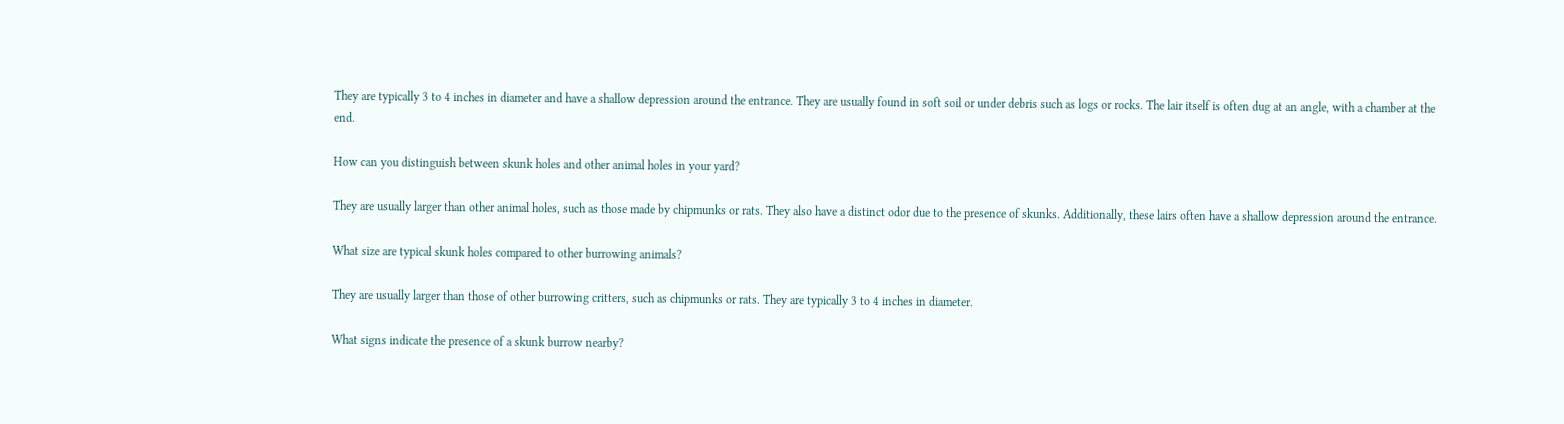They are typically 3 to 4 inches in diameter and have a shallow depression around the entrance. They are usually found in soft soil or under debris such as logs or rocks. The lair itself is often dug at an angle, with a chamber at the end.

How can you distinguish between skunk holes and other animal holes in your yard?

They are usually larger than other animal holes, such as those made by chipmunks or rats. They also have a distinct odor due to the presence of skunks. Additionally, these lairs often have a shallow depression around the entrance.

What size are typical skunk holes compared to other burrowing animals?

They are usually larger than those of other burrowing critters, such as chipmunks or rats. They are typically 3 to 4 inches in diameter.

What signs indicate the presence of a skunk burrow nearby?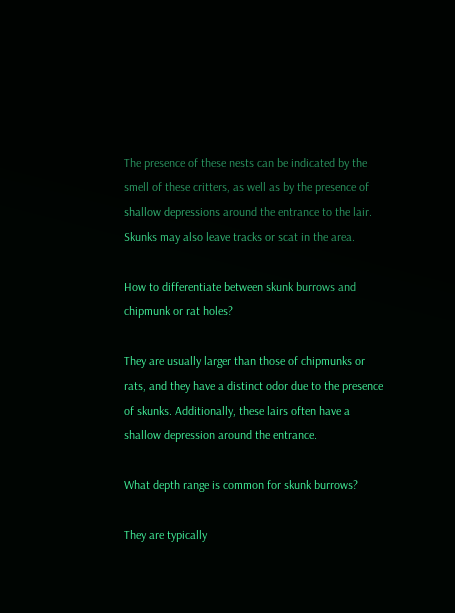The presence of these nests can be indicated by the smell of these critters, as well as by the presence of shallow depressions around the entrance to the lair. Skunks may also leave tracks or scat in the area.

How to differentiate between skunk burrows and chipmunk or rat holes?

They are usually larger than those of chipmunks or rats, and they have a distinct odor due to the presence of skunks. Additionally, these lairs often have a shallow depression around the entrance.

What depth range is common for skunk burrows?

They are typically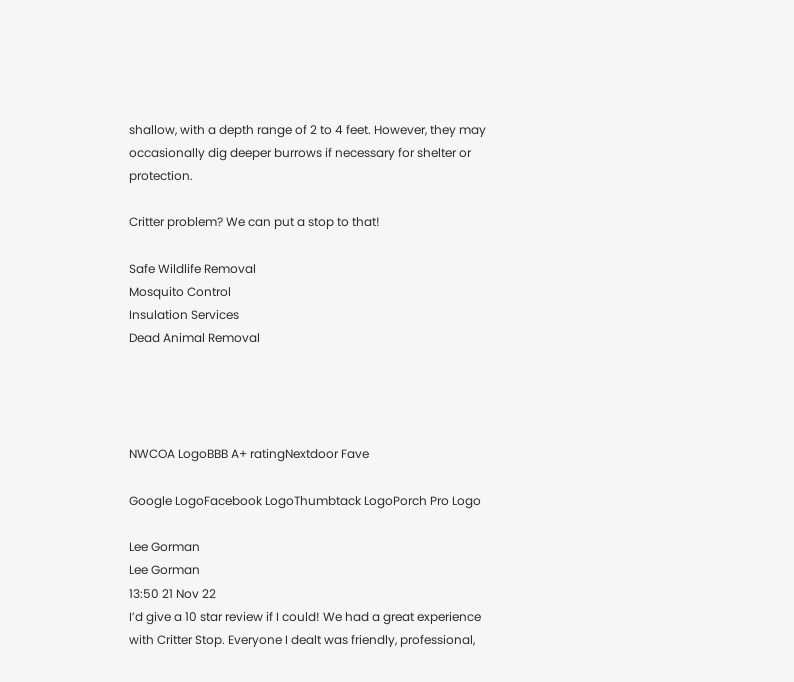shallow, with a depth range of 2 to 4 feet. However, they may occasionally dig deeper burrows if necessary for shelter or protection.

Critter problem? We can put a stop to that!

Safe Wildlife Removal
Mosquito Control
Insulation Services
Dead Animal Removal




NWCOA LogoBBB A+ ratingNextdoor Fave

Google LogoFacebook LogoThumbtack LogoPorch Pro Logo

Lee Gorman
Lee Gorman
13:50 21 Nov 22
I’d give a 10 star review if I could! We had a great experience with Critter Stop. Everyone I dealt was friendly, professional,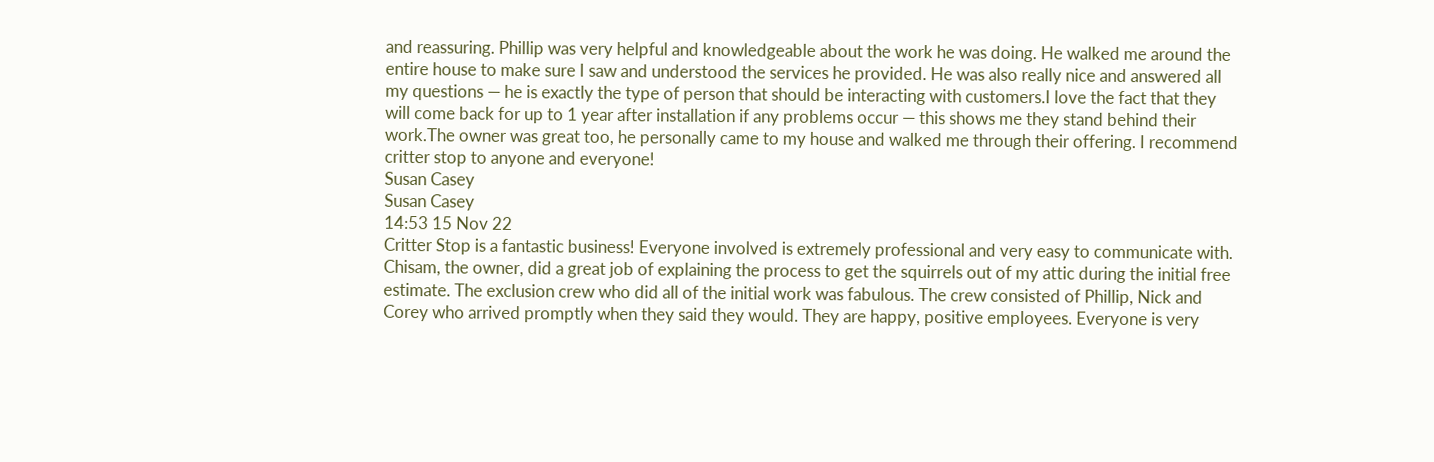and reassuring. Phillip was very helpful and knowledgeable about the work he was doing. He walked me around the entire house to make sure I saw and understood the services he provided. He was also really nice and answered all my questions — he is exactly the type of person that should be interacting with customers.I love the fact that they will come back for up to 1 year after installation if any problems occur — this shows me they stand behind their work.The owner was great too, he personally came to my house and walked me through their offering. I recommend critter stop to anyone and everyone!
Susan Casey
Susan Casey
14:53 15 Nov 22
Critter Stop is a fantastic business! Everyone involved is extremely professional and very easy to communicate with. Chisam, the owner, did a great job of explaining the process to get the squirrels out of my attic during the initial free estimate. The exclusion crew who did all of the initial work was fabulous. The crew consisted of Phillip, Nick and Corey who arrived promptly when they said they would. They are happy, positive employees. Everyone is very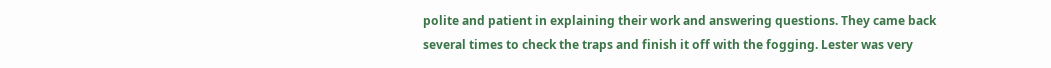polite and patient in explaining their work and answering questions. They came back several times to check the traps and finish it off with the fogging. Lester was very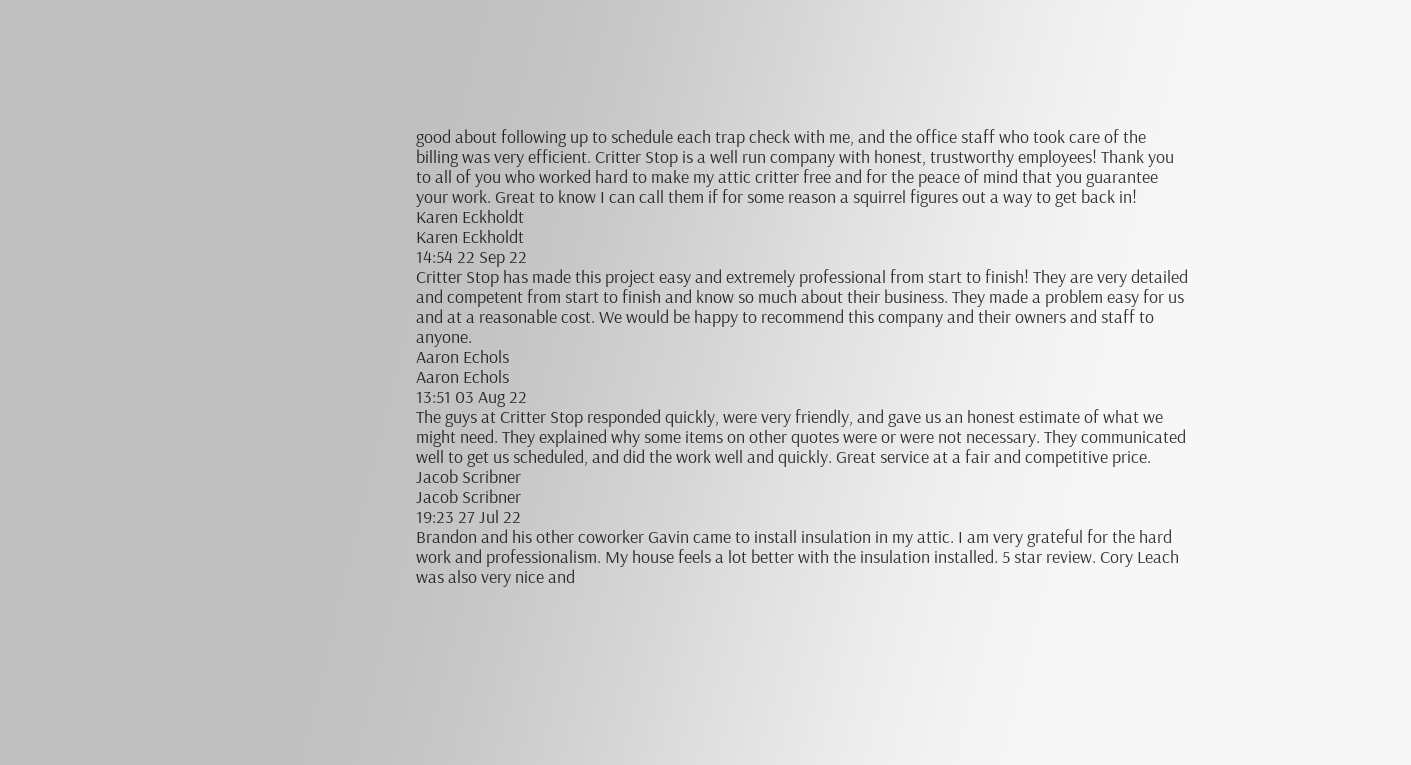good about following up to schedule each trap check with me, and the office staff who took care of the billing was very efficient. Critter Stop is a well run company with honest, trustworthy employees! Thank you to all of you who worked hard to make my attic critter free and for the peace of mind that you guarantee your work. Great to know I can call them if for some reason a squirrel figures out a way to get back in!
Karen Eckholdt
Karen Eckholdt
14:54 22 Sep 22
Critter Stop has made this project easy and extremely professional from start to finish! They are very detailed and competent from start to finish and know so much about their business. They made a problem easy for us and at a reasonable cost. We would be happy to recommend this company and their owners and staff to anyone.
Aaron Echols
Aaron Echols
13:51 03 Aug 22
The guys at Critter Stop responded quickly, were very friendly, and gave us an honest estimate of what we might need. They explained why some items on other quotes were or were not necessary. They communicated well to get us scheduled, and did the work well and quickly. Great service at a fair and competitive price.
Jacob Scribner
Jacob Scribner
19:23 27 Jul 22
Brandon and his other coworker Gavin came to install insulation in my attic. I am very grateful for the hard work and professionalism. My house feels a lot better with the insulation installed. 5 star review. Cory Leach was also very nice and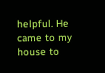helpful. He came to my house to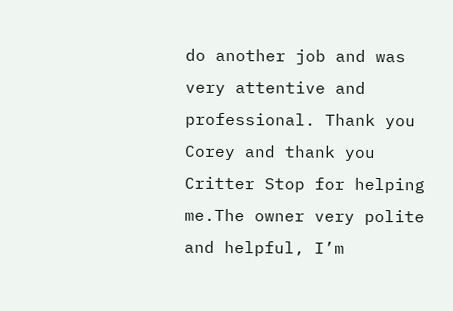do another job and was very attentive and professional. Thank you Corey and thank you Critter Stop for helping me.The owner very polite and helpful, I’m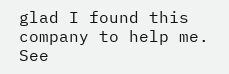glad I found this company to help me.
See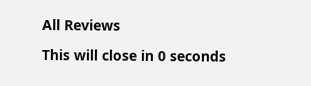All Reviews

This will close in 0 seconds